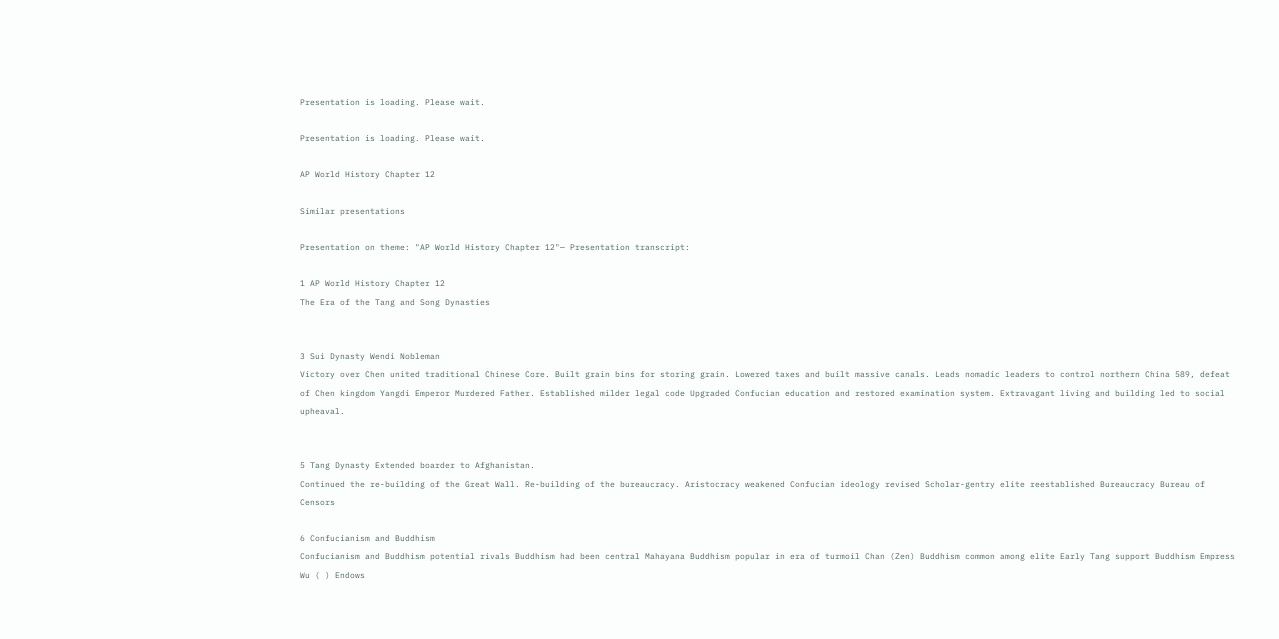Presentation is loading. Please wait.

Presentation is loading. Please wait.

AP World History Chapter 12

Similar presentations

Presentation on theme: "AP World History Chapter 12"— Presentation transcript:

1 AP World History Chapter 12
The Era of the Tang and Song Dynasties


3 Sui Dynasty Wendi Nobleman
Victory over Chen united traditional Chinese Core. Built grain bins for storing grain. Lowered taxes and built massive canals. Leads nomadic leaders to control northern China 589, defeat of Chen kingdom Yangdi Emperor Murdered Father. Established milder legal code Upgraded Confucian education and restored examination system. Extravagant living and building led to social upheaval.


5 Tang Dynasty Extended boarder to Afghanistan.
Continued the re-building of the Great Wall. Re-building of the bureaucracy. Aristocracy weakened Confucian ideology revised Scholar-gentry elite reestablished Bureaucracy Bureau of Censors

6 Confucianism and Buddhism
Confucianism and Buddhism potential rivals Buddhism had been central Mahayana Buddhism popular in era of turmoil Chan (Zen) Buddhism common among elite Early Tang support Buddhism Empress Wu ( ) Endows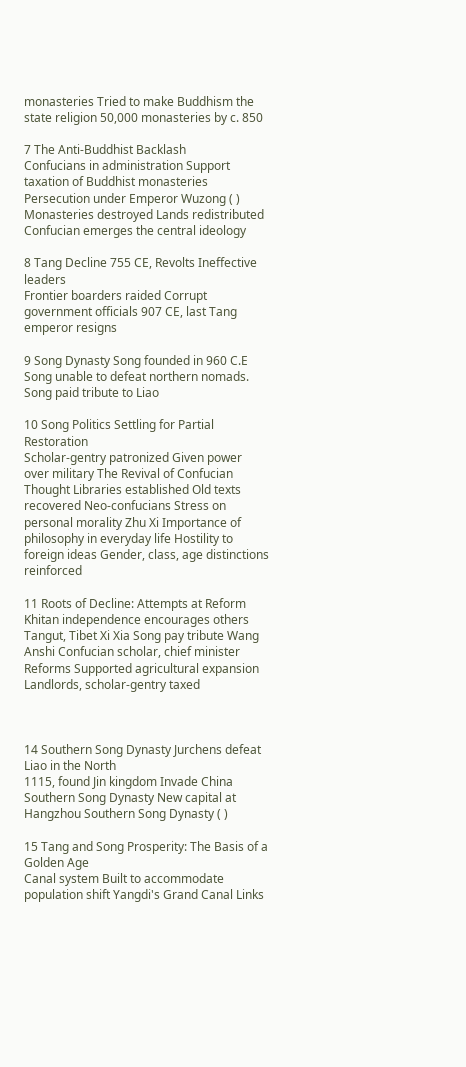monasteries Tried to make Buddhism the state religion 50,000 monasteries by c. 850

7 The Anti-Buddhist Backlash
Confucians in administration Support taxation of Buddhist monasteries Persecution under Emperor Wuzong ( ) Monasteries destroyed Lands redistributed Confucian emerges the central ideology

8 Tang Decline 755 CE, Revolts Ineffective leaders
Frontier boarders raided Corrupt government officials 907 CE, last Tang emperor resigns

9 Song Dynasty Song founded in 960 C.E
Song unable to defeat northern nomads. Song paid tribute to Liao

10 Song Politics Settling for Partial Restoration
Scholar-gentry patronized Given power over military The Revival of Confucian Thought Libraries established Old texts recovered Neo-confucians Stress on personal morality Zhu Xi Importance of philosophy in everyday life Hostility to foreign ideas Gender, class, age distinctions reinforced

11 Roots of Decline: Attempts at Reform
Khitan independence encourages others Tangut, Tibet Xi Xia Song pay tribute Wang Anshi Confucian scholar, chief minister Reforms Supported agricultural expansion Landlords, scholar-gentry taxed



14 Southern Song Dynasty Jurchens defeat Liao in the North
1115, found Jin kingdom Invade China Southern Song Dynasty New capital at Hangzhou Southern Song Dynasty ( )

15 Tang and Song Prosperity: The Basis of a Golden Age
Canal system Built to accommodate population shift Yangdi's Grand Canal Links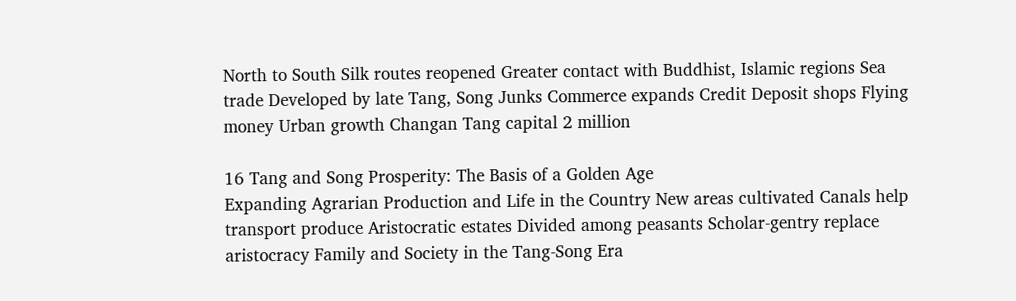North to South Silk routes reopened Greater contact with Buddhist, Islamic regions Sea trade Developed by late Tang, Song Junks Commerce expands Credit Deposit shops Flying money Urban growth Changan Tang capital 2 million

16 Tang and Song Prosperity: The Basis of a Golden Age
Expanding Agrarian Production and Life in the Country New areas cultivated Canals help transport produce Aristocratic estates Divided among peasants Scholar-gentry replace aristocracy Family and Society in the Tang-Song Era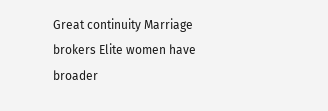Great continuity Marriage brokers Elite women have broader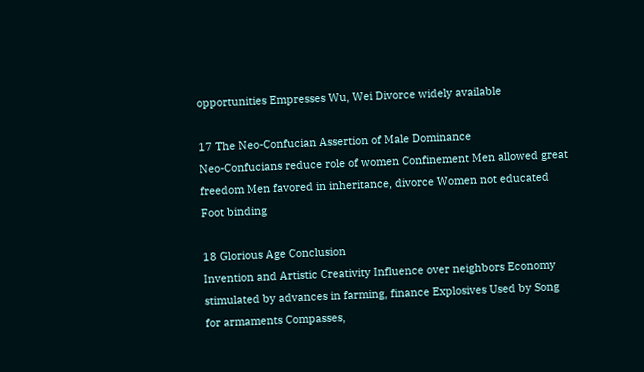opportunities Empresses Wu, Wei Divorce widely available

17 The Neo-Confucian Assertion of Male Dominance
Neo-Confucians reduce role of women Confinement Men allowed great freedom Men favored in inheritance, divorce Women not educated Foot binding

18 Glorious Age Conclusion
Invention and Artistic Creativity Influence over neighbors Economy stimulated by advances in farming, finance Explosives Used by Song for armaments Compasses,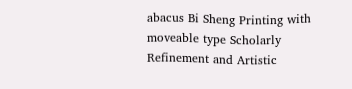abacus Bi Sheng Printing with moveable type Scholarly Refinement and Artistic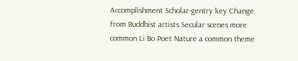Accomplishment Scholar-gentry key Change from Buddhist artists Secular scenes more common Li Bo Poet Nature a common theme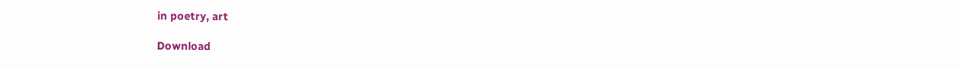in poetry, art

Download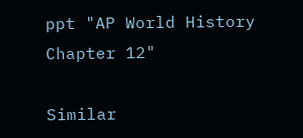ppt "AP World History Chapter 12"

Similar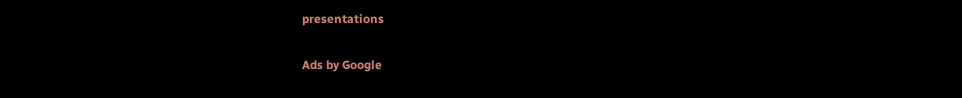presentations

Ads by Google